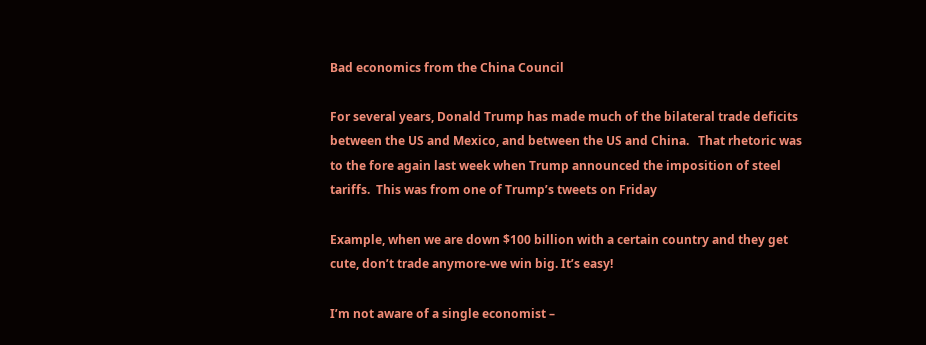Bad economics from the China Council

For several years, Donald Trump has made much of the bilateral trade deficits between the US and Mexico, and between the US and China.   That rhetoric was to the fore again last week when Trump announced the imposition of steel tariffs.  This was from one of Trump’s tweets on Friday

Example, when we are down $100 billion with a certain country and they get cute, don’t trade anymore-we win big. It’s easy!

I’m not aware of a single economist –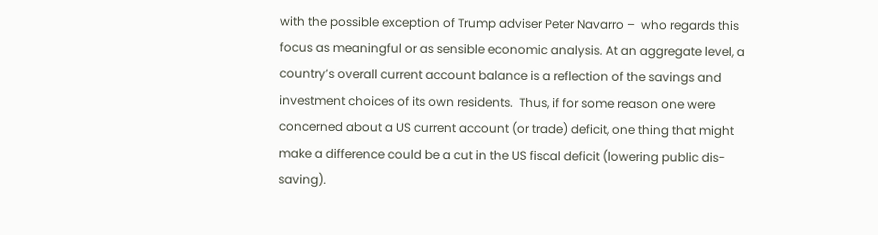with the possible exception of Trump adviser Peter Navarro –  who regards this focus as meaningful or as sensible economic analysis. At an aggregate level, a country’s overall current account balance is a reflection of the savings and investment choices of its own residents.  Thus, if for some reason one were concerned about a US current account (or trade) deficit, one thing that might make a difference could be a cut in the US fiscal deficit (lowering public dis-saving).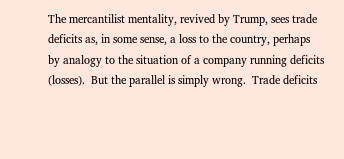The mercantilist mentality, revived by Trump, sees trade deficits as, in some sense, a loss to the country, perhaps by analogy to the situation of a company running deficits (losses).  But the parallel is simply wrong.  Trade deficits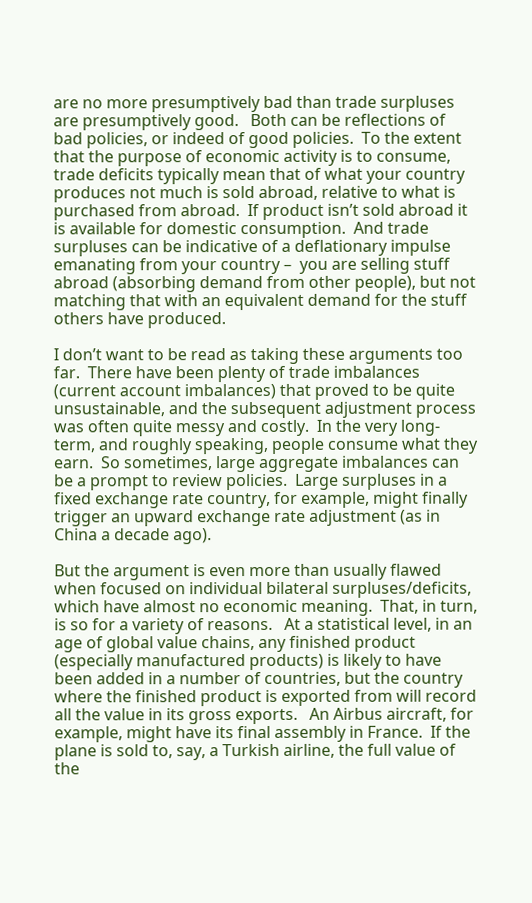are no more presumptively bad than trade surpluses are presumptively good.   Both can be reflections of bad policies, or indeed of good policies.  To the extent that the purpose of economic activity is to consume, trade deficits typically mean that of what your country produces not much is sold abroad, relative to what is purchased from abroad.  If product isn’t sold abroad it is available for domestic consumption.  And trade surpluses can be indicative of a deflationary impulse emanating from your country –  you are selling stuff abroad (absorbing demand from other people), but not matching that with an equivalent demand for the stuff others have produced.

I don’t want to be read as taking these arguments too far.  There have been plenty of trade imbalances (current account imbalances) that proved to be quite unsustainable, and the subsequent adjustment process was often quite messy and costly.  In the very long-term, and roughly speaking, people consume what they earn.  So sometimes, large aggregate imbalances can be a prompt to review policies.  Large surpluses in a fixed exchange rate country, for example, might finally trigger an upward exchange rate adjustment (as in China a decade ago).

But the argument is even more than usually flawed when focused on individual bilateral surpluses/deficits, which have almost no economic meaning.  That, in turn, is so for a variety of reasons.   At a statistical level, in an age of global value chains, any finished product (especially manufactured products) is likely to have been added in a number of countries, but the country where the finished product is exported from will record all the value in its gross exports.   An Airbus aircraft, for example, might have its final assembly in France.  If the plane is sold to, say, a Turkish airline, the full value of the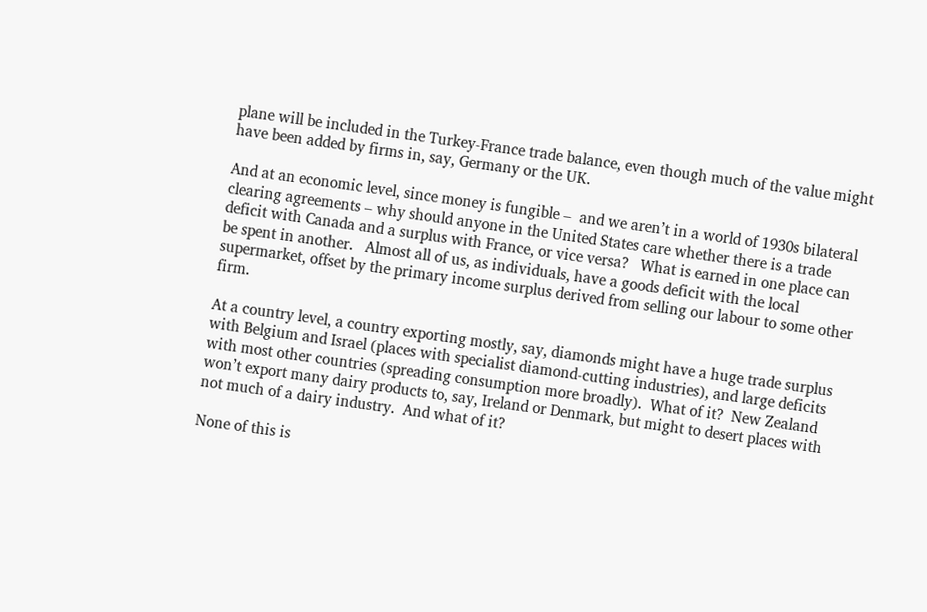plane will be included in the Turkey-France trade balance, even though much of the value might have been added by firms in, say, Germany or the UK.

And at an economic level, since money is fungible –  and we aren’t in a world of 1930s bilateral clearing agreements – why should anyone in the United States care whether there is a trade deficit with Canada and a surplus with France, or vice versa?   What is earned in one place can be spent in another.   Almost all of us, as individuals, have a goods deficit with the local supermarket, offset by the primary income surplus derived from selling our labour to some other firm.

At a country level, a country exporting mostly, say, diamonds might have a huge trade surplus with Belgium and Israel (places with specialist diamond-cutting industries), and large deficits with most other countries (spreading consumption more broadly).  What of it?  New Zealand won’t export many dairy products to, say, Ireland or Denmark, but might to desert places with not much of a dairy industry.  And what of it?

None of this is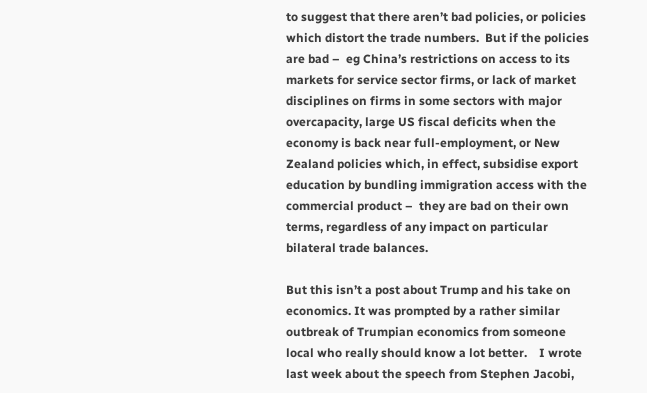to suggest that there aren’t bad policies, or policies which distort the trade numbers.  But if the policies are bad –  eg China’s restrictions on access to its markets for service sector firms, or lack of market disciplines on firms in some sectors with major overcapacity, large US fiscal deficits when the economy is back near full-employment, or New Zealand policies which, in effect, subsidise export education by bundling immigration access with the commercial product –  they are bad on their own terms, regardless of any impact on particular bilateral trade balances.

But this isn’t a post about Trump and his take on economics. It was prompted by a rather similar outbreak of Trumpian economics from someone local who really should know a lot better.    I wrote last week about the speech from Stephen Jacobi,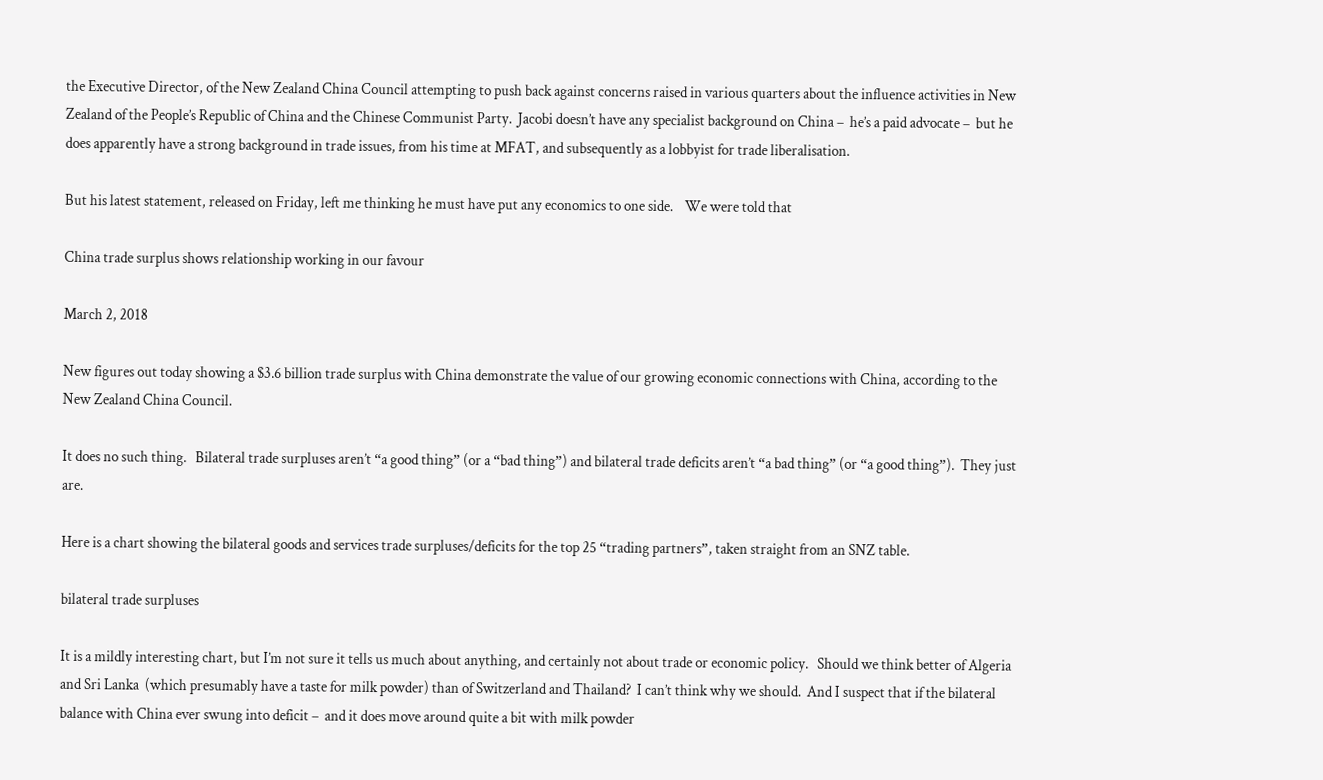the Executive Director, of the New Zealand China Council attempting to push back against concerns raised in various quarters about the influence activities in New Zealand of the People’s Republic of China and the Chinese Communist Party.  Jacobi doesn’t have any specialist background on China –  he’s a paid advocate –  but he does apparently have a strong background in trade issues, from his time at MFAT, and subsequently as a lobbyist for trade liberalisation.

But his latest statement, released on Friday, left me thinking he must have put any economics to one side.    We were told that

China trade surplus shows relationship working in our favour

March 2, 2018

New figures out today showing a $3.6 billion trade surplus with China demonstrate the value of our growing economic connections with China, according to the New Zealand China Council.

It does no such thing.   Bilateral trade surpluses aren’t “a good thing” (or a “bad thing”) and bilateral trade deficits aren’t “a bad thing” (or “a good thing”).  They just are.

Here is a chart showing the bilateral goods and services trade surpluses/deficits for the top 25 “trading partners”, taken straight from an SNZ table.

bilateral trade surpluses

It is a mildly interesting chart, but I’m not sure it tells us much about anything, and certainly not about trade or economic policy.   Should we think better of Algeria and Sri Lanka  (which presumably have a taste for milk powder) than of Switzerland and Thailand?  I can’t think why we should.  And I suspect that if the bilateral balance with China ever swung into deficit –  and it does move around quite a bit with milk powder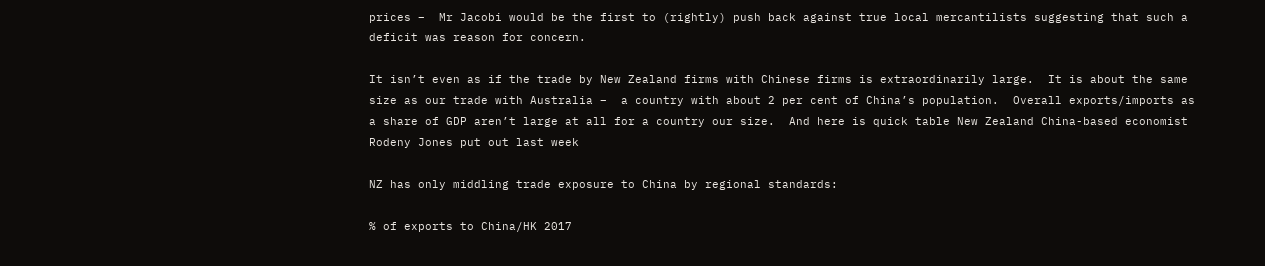prices –  Mr Jacobi would be the first to (rightly) push back against true local mercantilists suggesting that such a deficit was reason for concern.

It isn’t even as if the trade by New Zealand firms with Chinese firms is extraordinarily large.  It is about the same size as our trade with Australia –  a country with about 2 per cent of China’s population.  Overall exports/imports as a share of GDP aren’t large at all for a country our size.  And here is quick table New Zealand China-based economist Rodeny Jones put out last week

NZ has only middling trade exposure to China by regional standards:

% of exports to China/HK 2017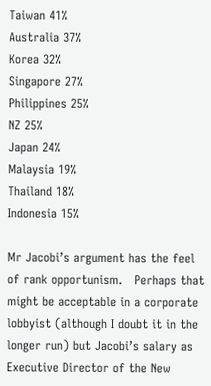Taiwan 41%
Australia 37%
Korea 32%
Singapore 27%
Philippines 25%
NZ 25%
Japan 24%
Malaysia 19%
Thailand 18%
Indonesia 15%

Mr Jacobi’s argument has the feel of rank opportunism.   Perhaps that might be acceptable in a corporate lobbyist (although I doubt it in the longer run) but Jacobi’s salary as Executive Director of the New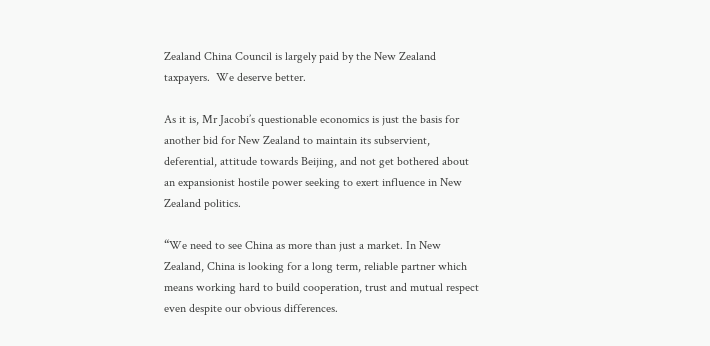Zealand China Council is largely paid by the New Zealand taxpayers.  We deserve better.

As it is, Mr Jacobi’s questionable economics is just the basis for another bid for New Zealand to maintain its subservient, deferential, attitude towards Beijing, and not get bothered about an expansionist hostile power seeking to exert influence in New Zealand politics.

“We need to see China as more than just a market. In New Zealand, China is looking for a long term, reliable partner which means working hard to build cooperation, trust and mutual respect even despite our obvious differences.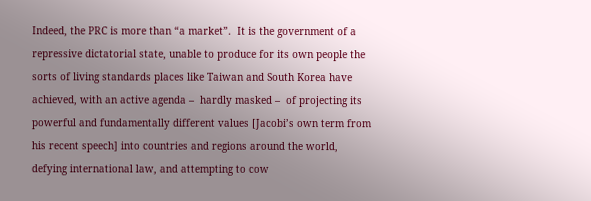Indeed, the PRC is more than “a market”.  It is the government of a repressive dictatorial state, unable to produce for its own people the sorts of living standards places like Taiwan and South Korea have achieved, with an active agenda –  hardly masked –  of projecting its powerful and fundamentally different values [Jacobi’s own term from his recent speech] into countries and regions around the world, defying international law, and attempting to cow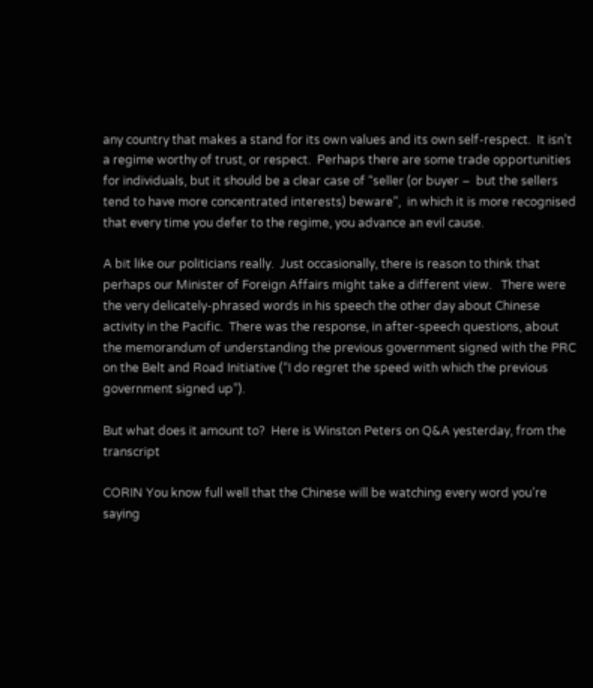any country that makes a stand for its own values and its own self-respect.  It isn’t a regime worthy of trust, or respect.  Perhaps there are some trade opportunities for individuals, but it should be a clear case of “seller (or buyer –  but the sellers tend to have more concentrated interests) beware”,  in which it is more recognised that every time you defer to the regime, you advance an evil cause.

A bit like our politicians really.  Just occasionally, there is reason to think that perhaps our Minister of Foreign Affairs might take a different view.   There were the very delicately-phrased words in his speech the other day about Chinese activity in the Pacific.  There was the response, in after-speech questions, about the memorandum of understanding the previous government signed with the PRC on the Belt and Road Initiative (“I do regret the speed with which the previous government signed up”).

But what does it amount to?  Here is Winston Peters on Q&A yesterday, from the transcript

CORIN You know full well that the Chinese will be watching every word you’re saying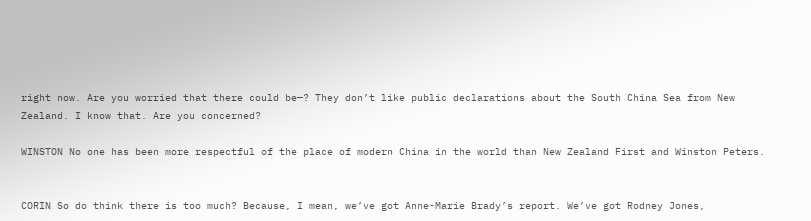right now. Are you worried that there could be—? They don’t like public declarations about the South China Sea from New Zealand. I know that. Are you concerned?

WINSTON No one has been more respectful of the place of modern China in the world than New Zealand First and Winston Peters.


CORIN So do think there is too much? Because, I mean, we’ve got Anne-Marie Brady’s report. We’ve got Rodney Jones,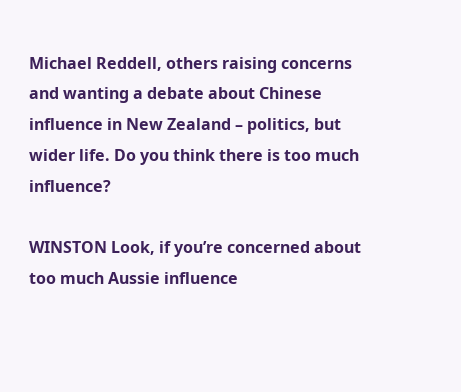Michael Reddell, others raising concerns and wanting a debate about Chinese influence in New Zealand – politics, but wider life. Do you think there is too much influence?

WINSTON Look, if you’re concerned about too much Aussie influence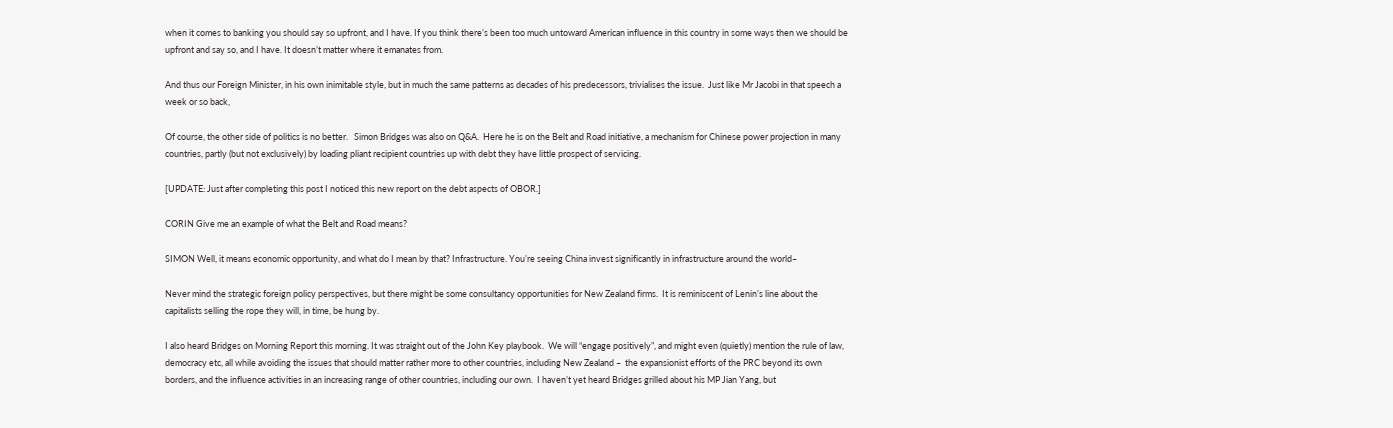when it comes to banking you should say so upfront, and I have. If you think there’s been too much untoward American influence in this country in some ways then we should be upfront and say so, and I have. It doesn’t matter where it emanates from.

And thus our Foreign Minister, in his own inimitable style, but in much the same patterns as decades of his predecessors, trivialises the issue.  Just like Mr Jacobi in that speech a week or so back,

Of course, the other side of politics is no better.   Simon Bridges was also on Q&A.  Here he is on the Belt and Road initiative, a mechanism for Chinese power projection in many countries, partly (but not exclusively) by loading pliant recipient countries up with debt they have little prospect of servicing.

[UPDATE: Just after completing this post I noticed this new report on the debt aspects of OBOR.]

CORIN Give me an example of what the Belt and Road means?

SIMON Well, it means economic opportunity, and what do I mean by that? Infrastructure. You’re seeing China invest significantly in infrastructure around the world–

Never mind the strategic foreign policy perspectives, but there might be some consultancy opportunities for New Zealand firms.  It is reminiscent of Lenin’s line about the capitalists selling the rope they will, in time, be hung by.

I also heard Bridges on Morning Report this morning. It was straight out of the John Key playbook.  We will “engage positively”, and might even (quietly) mention the rule of law, democracy etc, all while avoiding the issues that should matter rather more to other countries, including New Zealand –  the expansionist efforts of the PRC beyond its own borders, and the influence activities in an increasing range of other countries, including our own.  I haven’t yet heard Bridges grilled about his MP Jian Yang, but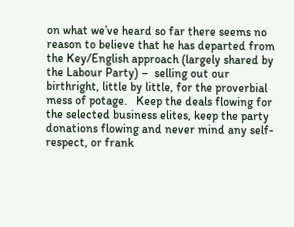on what we’ve heard so far there seems no reason to believe that he has departed from the Key/English approach (largely shared by the Labour Party) –  selling out our birthright, little by little, for the proverbial mess of potage.   Keep the deals flowing for the selected business elites, keep the party donations flowing and never mind any self-respect, or frank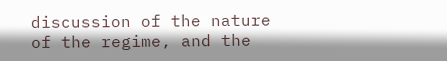discussion of the nature of the regime, and the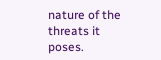nature of the threats it poses.